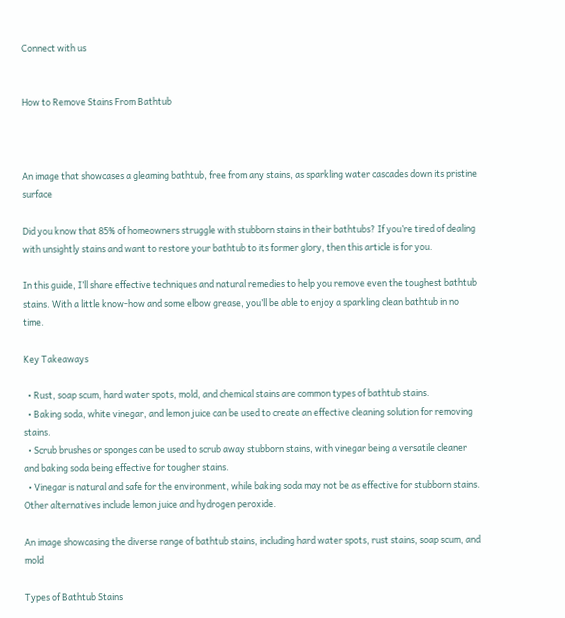Connect with us


How to Remove Stains From Bathtub



An image that showcases a gleaming bathtub, free from any stains, as sparkling water cascades down its pristine surface

Did you know that 85% of homeowners struggle with stubborn stains in their bathtubs? If you’re tired of dealing with unsightly stains and want to restore your bathtub to its former glory, then this article is for you.

In this guide, I’ll share effective techniques and natural remedies to help you remove even the toughest bathtub stains. With a little know-how and some elbow grease, you’ll be able to enjoy a sparkling clean bathtub in no time.

Key Takeaways

  • Rust, soap scum, hard water spots, mold, and chemical stains are common types of bathtub stains.
  • Baking soda, white vinegar, and lemon juice can be used to create an effective cleaning solution for removing stains.
  • Scrub brushes or sponges can be used to scrub away stubborn stains, with vinegar being a versatile cleaner and baking soda being effective for tougher stains.
  • Vinegar is natural and safe for the environment, while baking soda may not be as effective for stubborn stains. Other alternatives include lemon juice and hydrogen peroxide.

An image showcasing the diverse range of bathtub stains, including hard water spots, rust stains, soap scum, and mold

Types of Bathtub Stains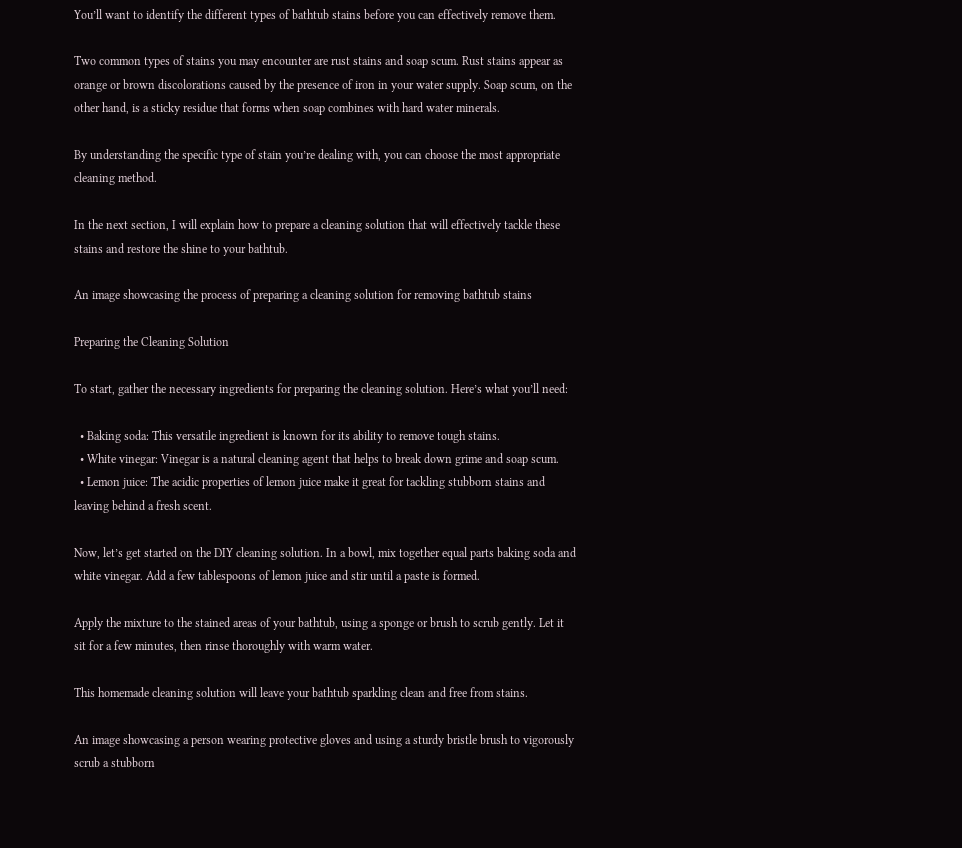You’ll want to identify the different types of bathtub stains before you can effectively remove them.

Two common types of stains you may encounter are rust stains and soap scum. Rust stains appear as orange or brown discolorations caused by the presence of iron in your water supply. Soap scum, on the other hand, is a sticky residue that forms when soap combines with hard water minerals.

By understanding the specific type of stain you’re dealing with, you can choose the most appropriate cleaning method.

In the next section, I will explain how to prepare a cleaning solution that will effectively tackle these stains and restore the shine to your bathtub.

An image showcasing the process of preparing a cleaning solution for removing bathtub stains

Preparing the Cleaning Solution

To start, gather the necessary ingredients for preparing the cleaning solution. Here’s what you’ll need:

  • Baking soda: This versatile ingredient is known for its ability to remove tough stains.
  • White vinegar: Vinegar is a natural cleaning agent that helps to break down grime and soap scum.
  • Lemon juice: The acidic properties of lemon juice make it great for tackling stubborn stains and leaving behind a fresh scent.

Now, let’s get started on the DIY cleaning solution. In a bowl, mix together equal parts baking soda and white vinegar. Add a few tablespoons of lemon juice and stir until a paste is formed.

Apply the mixture to the stained areas of your bathtub, using a sponge or brush to scrub gently. Let it sit for a few minutes, then rinse thoroughly with warm water.

This homemade cleaning solution will leave your bathtub sparkling clean and free from stains.

An image showcasing a person wearing protective gloves and using a sturdy bristle brush to vigorously scrub a stubborn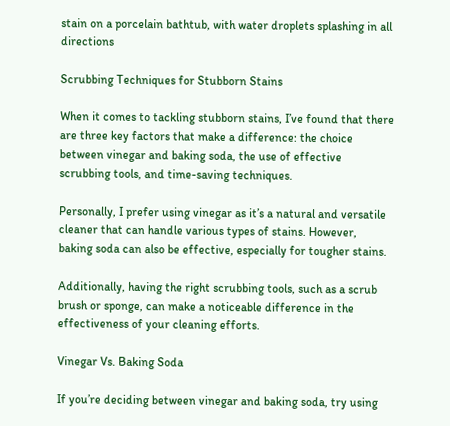stain on a porcelain bathtub, with water droplets splashing in all directions

Scrubbing Techniques for Stubborn Stains

When it comes to tackling stubborn stains, I’ve found that there are three key factors that make a difference: the choice between vinegar and baking soda, the use of effective scrubbing tools, and time-saving techniques.

Personally, I prefer using vinegar as it’s a natural and versatile cleaner that can handle various types of stains. However, baking soda can also be effective, especially for tougher stains.

Additionally, having the right scrubbing tools, such as a scrub brush or sponge, can make a noticeable difference in the effectiveness of your cleaning efforts.

Vinegar Vs. Baking Soda

If you’re deciding between vinegar and baking soda, try using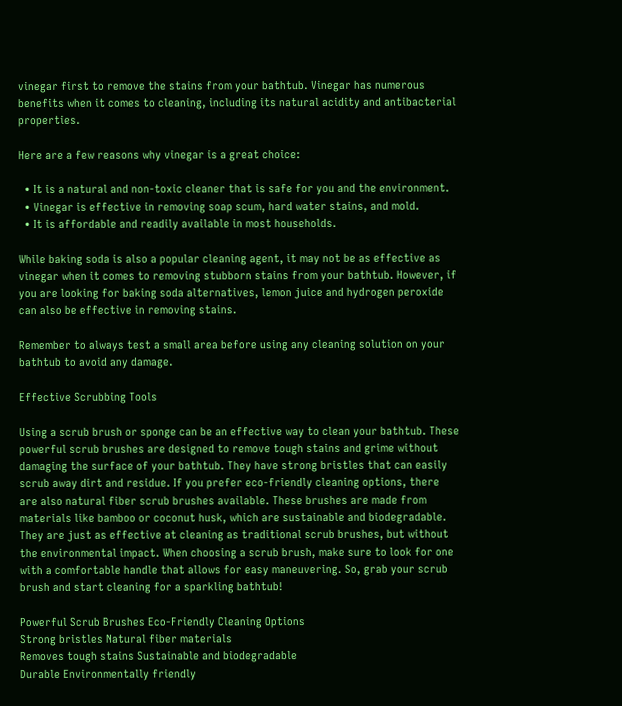vinegar first to remove the stains from your bathtub. Vinegar has numerous benefits when it comes to cleaning, including its natural acidity and antibacterial properties.

Here are a few reasons why vinegar is a great choice:

  • It is a natural and non-toxic cleaner that is safe for you and the environment.
  • Vinegar is effective in removing soap scum, hard water stains, and mold.
  • It is affordable and readily available in most households.

While baking soda is also a popular cleaning agent, it may not be as effective as vinegar when it comes to removing stubborn stains from your bathtub. However, if you are looking for baking soda alternatives, lemon juice and hydrogen peroxide can also be effective in removing stains.

Remember to always test a small area before using any cleaning solution on your bathtub to avoid any damage.

Effective Scrubbing Tools

Using a scrub brush or sponge can be an effective way to clean your bathtub. These powerful scrub brushes are designed to remove tough stains and grime without damaging the surface of your bathtub. They have strong bristles that can easily scrub away dirt and residue. If you prefer eco-friendly cleaning options, there are also natural fiber scrub brushes available. These brushes are made from materials like bamboo or coconut husk, which are sustainable and biodegradable. They are just as effective at cleaning as traditional scrub brushes, but without the environmental impact. When choosing a scrub brush, make sure to look for one with a comfortable handle that allows for easy maneuvering. So, grab your scrub brush and start cleaning for a sparkling bathtub!

Powerful Scrub Brushes Eco-Friendly Cleaning Options
Strong bristles Natural fiber materials
Removes tough stains Sustainable and biodegradable
Durable Environmentally friendly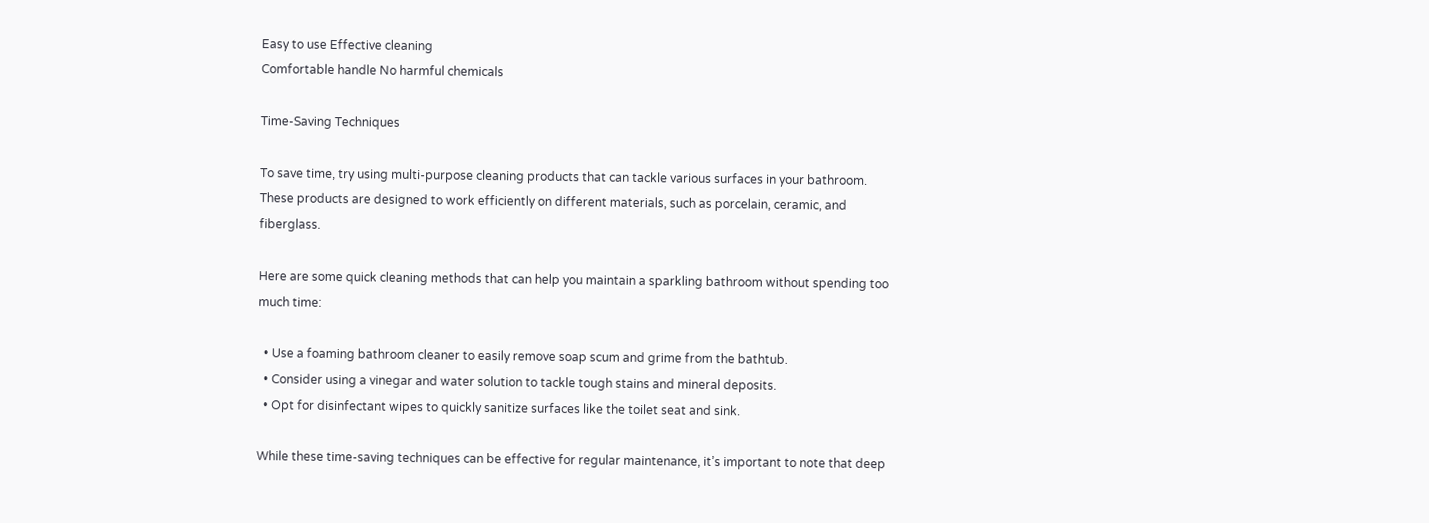Easy to use Effective cleaning
Comfortable handle No harmful chemicals

Time-Saving Techniques

To save time, try using multi-purpose cleaning products that can tackle various surfaces in your bathroom. These products are designed to work efficiently on different materials, such as porcelain, ceramic, and fiberglass.

Here are some quick cleaning methods that can help you maintain a sparkling bathroom without spending too much time:

  • Use a foaming bathroom cleaner to easily remove soap scum and grime from the bathtub.
  • Consider using a vinegar and water solution to tackle tough stains and mineral deposits.
  • Opt for disinfectant wipes to quickly sanitize surfaces like the toilet seat and sink.

While these time-saving techniques can be effective for regular maintenance, it’s important to note that deep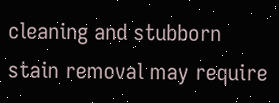cleaning and stubborn stain removal may require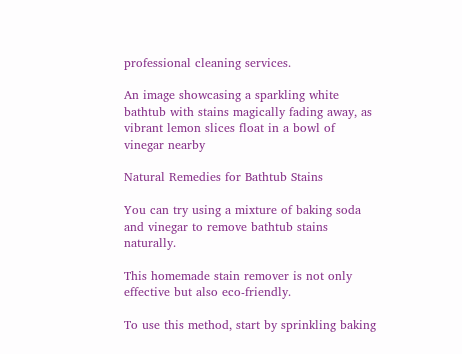professional cleaning services.

An image showcasing a sparkling white bathtub with stains magically fading away, as vibrant lemon slices float in a bowl of vinegar nearby

Natural Remedies for Bathtub Stains

You can try using a mixture of baking soda and vinegar to remove bathtub stains naturally.

This homemade stain remover is not only effective but also eco-friendly.

To use this method, start by sprinkling baking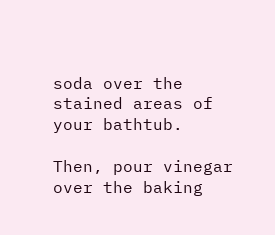soda over the stained areas of your bathtub.

Then, pour vinegar over the baking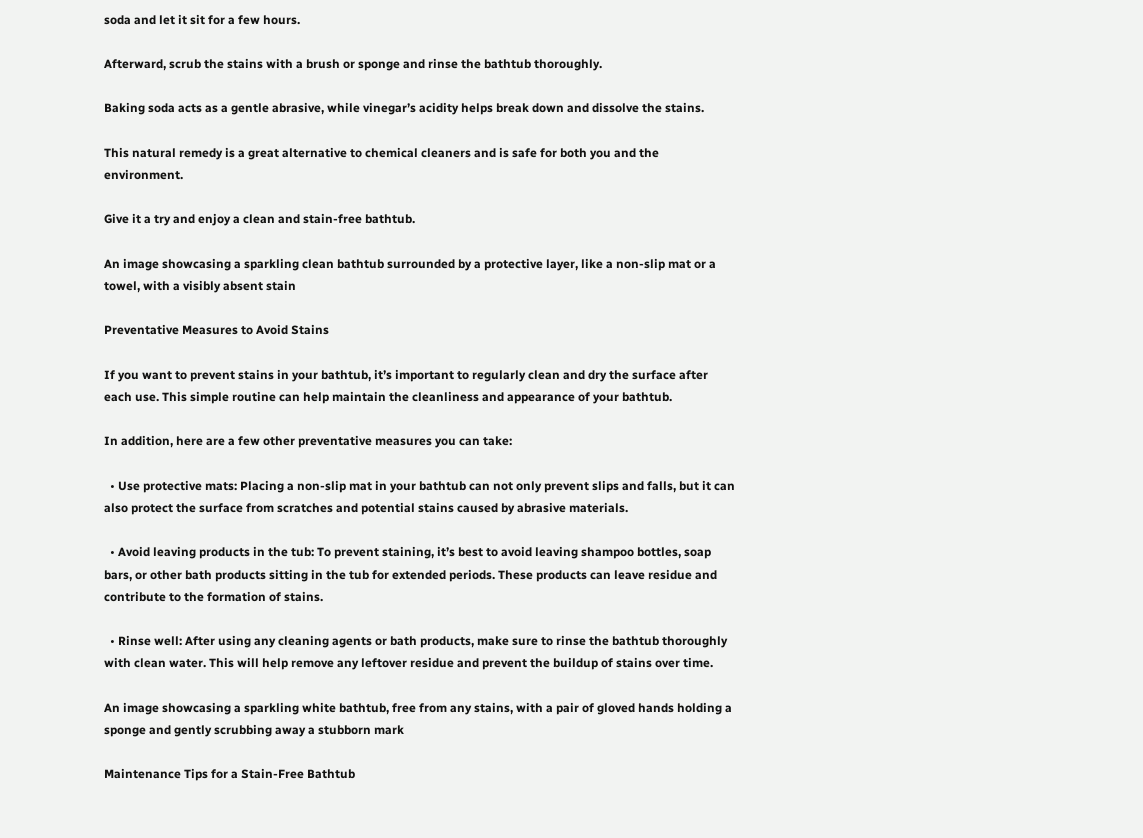soda and let it sit for a few hours.

Afterward, scrub the stains with a brush or sponge and rinse the bathtub thoroughly.

Baking soda acts as a gentle abrasive, while vinegar’s acidity helps break down and dissolve the stains.

This natural remedy is a great alternative to chemical cleaners and is safe for both you and the environment.

Give it a try and enjoy a clean and stain-free bathtub.

An image showcasing a sparkling clean bathtub surrounded by a protective layer, like a non-slip mat or a towel, with a visibly absent stain

Preventative Measures to Avoid Stains

If you want to prevent stains in your bathtub, it’s important to regularly clean and dry the surface after each use. This simple routine can help maintain the cleanliness and appearance of your bathtub.

In addition, here are a few other preventative measures you can take:

  • Use protective mats: Placing a non-slip mat in your bathtub can not only prevent slips and falls, but it can also protect the surface from scratches and potential stains caused by abrasive materials.

  • Avoid leaving products in the tub: To prevent staining, it’s best to avoid leaving shampoo bottles, soap bars, or other bath products sitting in the tub for extended periods. These products can leave residue and contribute to the formation of stains.

  • Rinse well: After using any cleaning agents or bath products, make sure to rinse the bathtub thoroughly with clean water. This will help remove any leftover residue and prevent the buildup of stains over time.

An image showcasing a sparkling white bathtub, free from any stains, with a pair of gloved hands holding a sponge and gently scrubbing away a stubborn mark

Maintenance Tips for a Stain-Free Bathtub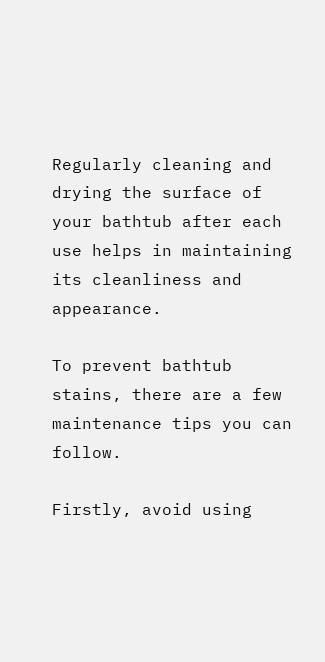Regularly cleaning and drying the surface of your bathtub after each use helps in maintaining its cleanliness and appearance.

To prevent bathtub stains, there are a few maintenance tips you can follow.

Firstly, avoid using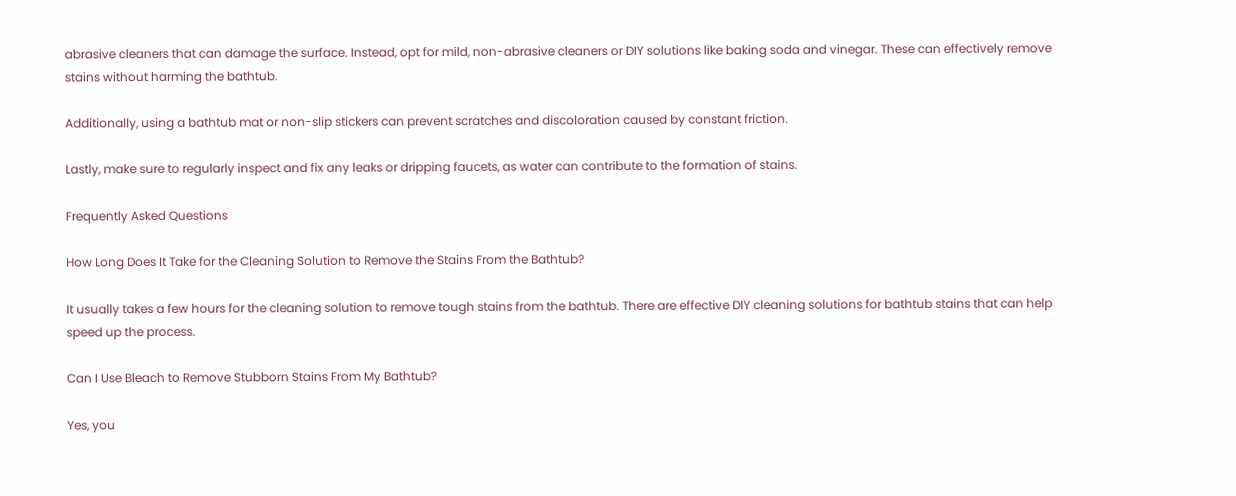abrasive cleaners that can damage the surface. Instead, opt for mild, non-abrasive cleaners or DIY solutions like baking soda and vinegar. These can effectively remove stains without harming the bathtub.

Additionally, using a bathtub mat or non-slip stickers can prevent scratches and discoloration caused by constant friction.

Lastly, make sure to regularly inspect and fix any leaks or dripping faucets, as water can contribute to the formation of stains.

Frequently Asked Questions

How Long Does It Take for the Cleaning Solution to Remove the Stains From the Bathtub?

It usually takes a few hours for the cleaning solution to remove tough stains from the bathtub. There are effective DIY cleaning solutions for bathtub stains that can help speed up the process.

Can I Use Bleach to Remove Stubborn Stains From My Bathtub?

Yes, you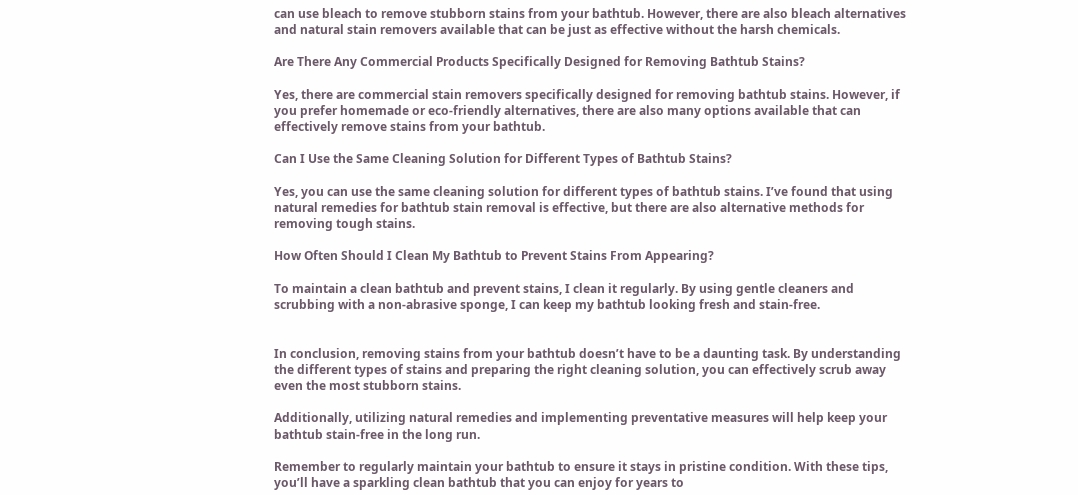can use bleach to remove stubborn stains from your bathtub. However, there are also bleach alternatives and natural stain removers available that can be just as effective without the harsh chemicals.

Are There Any Commercial Products Specifically Designed for Removing Bathtub Stains?

Yes, there are commercial stain removers specifically designed for removing bathtub stains. However, if you prefer homemade or eco-friendly alternatives, there are also many options available that can effectively remove stains from your bathtub.

Can I Use the Same Cleaning Solution for Different Types of Bathtub Stains?

Yes, you can use the same cleaning solution for different types of bathtub stains. I’ve found that using natural remedies for bathtub stain removal is effective, but there are also alternative methods for removing tough stains.

How Often Should I Clean My Bathtub to Prevent Stains From Appearing?

To maintain a clean bathtub and prevent stains, I clean it regularly. By using gentle cleaners and scrubbing with a non-abrasive sponge, I can keep my bathtub looking fresh and stain-free.


In conclusion, removing stains from your bathtub doesn’t have to be a daunting task. By understanding the different types of stains and preparing the right cleaning solution, you can effectively scrub away even the most stubborn stains.

Additionally, utilizing natural remedies and implementing preventative measures will help keep your bathtub stain-free in the long run.

Remember to regularly maintain your bathtub to ensure it stays in pristine condition. With these tips, you’ll have a sparkling clean bathtub that you can enjoy for years to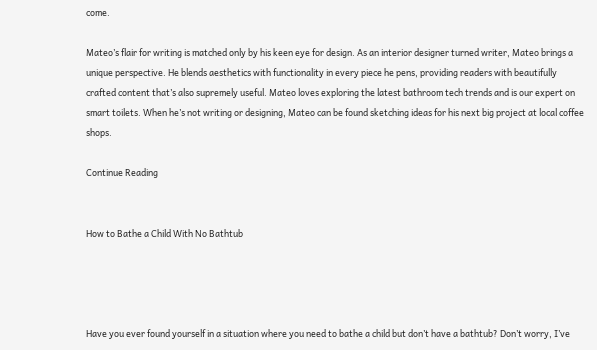come.

Mateo’s flair for writing is matched only by his keen eye for design. As an interior designer turned writer, Mateo brings a unique perspective. He blends aesthetics with functionality in every piece he pens, providing readers with beautifully crafted content that’s also supremely useful. Mateo loves exploring the latest bathroom tech trends and is our expert on smart toilets. When he’s not writing or designing, Mateo can be found sketching ideas for his next big project at local coffee shops.

Continue Reading


How to Bathe a Child With No Bathtub




Have you ever found yourself in a situation where you need to bathe a child but don’t have a bathtub? Don’t worry, I’ve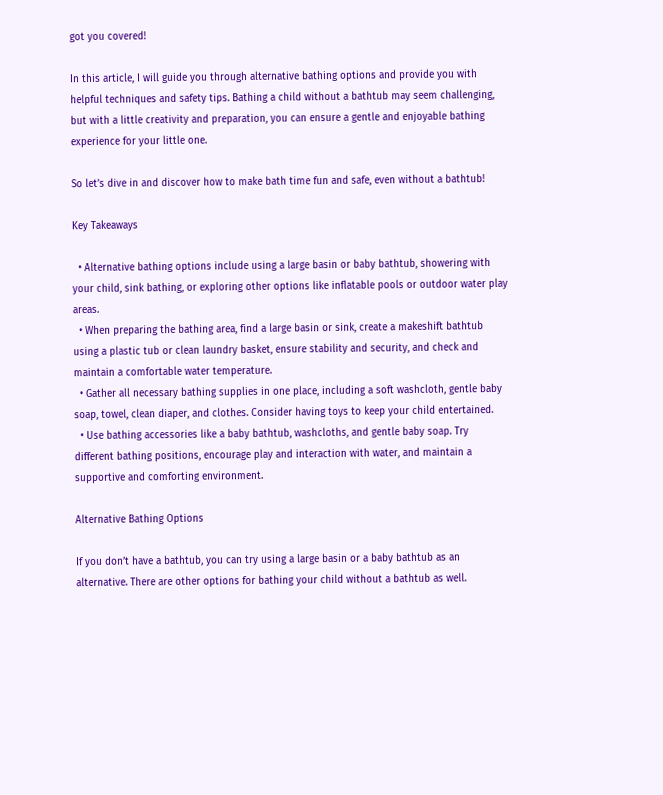got you covered!

In this article, I will guide you through alternative bathing options and provide you with helpful techniques and safety tips. Bathing a child without a bathtub may seem challenging, but with a little creativity and preparation, you can ensure a gentle and enjoyable bathing experience for your little one.

So let’s dive in and discover how to make bath time fun and safe, even without a bathtub!

Key Takeaways

  • Alternative bathing options include using a large basin or baby bathtub, showering with your child, sink bathing, or exploring other options like inflatable pools or outdoor water play areas.
  • When preparing the bathing area, find a large basin or sink, create a makeshift bathtub using a plastic tub or clean laundry basket, ensure stability and security, and check and maintain a comfortable water temperature.
  • Gather all necessary bathing supplies in one place, including a soft washcloth, gentle baby soap, towel, clean diaper, and clothes. Consider having toys to keep your child entertained.
  • Use bathing accessories like a baby bathtub, washcloths, and gentle baby soap. Try different bathing positions, encourage play and interaction with water, and maintain a supportive and comforting environment.

Alternative Bathing Options

If you don’t have a bathtub, you can try using a large basin or a baby bathtub as an alternative. There are other options for bathing your child without a bathtub as well.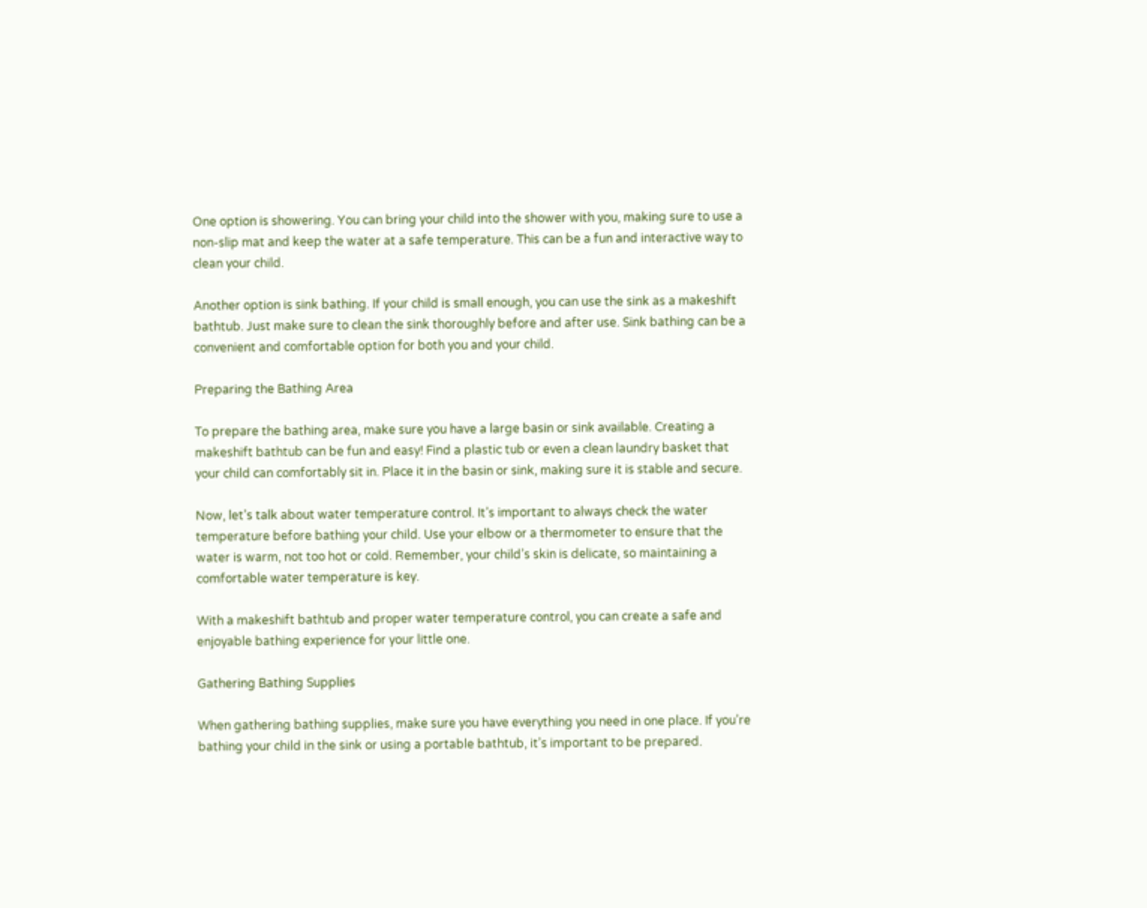One option is showering. You can bring your child into the shower with you, making sure to use a non-slip mat and keep the water at a safe temperature. This can be a fun and interactive way to clean your child.

Another option is sink bathing. If your child is small enough, you can use the sink as a makeshift bathtub. Just make sure to clean the sink thoroughly before and after use. Sink bathing can be a convenient and comfortable option for both you and your child.

Preparing the Bathing Area

To prepare the bathing area, make sure you have a large basin or sink available. Creating a makeshift bathtub can be fun and easy! Find a plastic tub or even a clean laundry basket that your child can comfortably sit in. Place it in the basin or sink, making sure it is stable and secure.

Now, let’s talk about water temperature control. It’s important to always check the water temperature before bathing your child. Use your elbow or a thermometer to ensure that the water is warm, not too hot or cold. Remember, your child’s skin is delicate, so maintaining a comfortable water temperature is key.

With a makeshift bathtub and proper water temperature control, you can create a safe and enjoyable bathing experience for your little one.

Gathering Bathing Supplies

When gathering bathing supplies, make sure you have everything you need in one place. If you’re bathing your child in the sink or using a portable bathtub, it’s important to be prepared.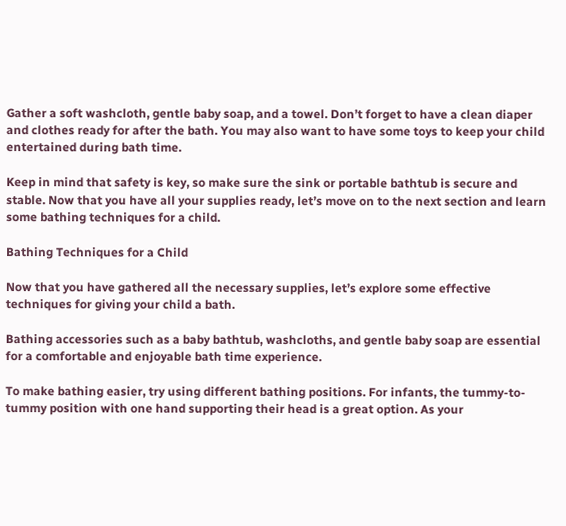Gather a soft washcloth, gentle baby soap, and a towel. Don’t forget to have a clean diaper and clothes ready for after the bath. You may also want to have some toys to keep your child entertained during bath time.

Keep in mind that safety is key, so make sure the sink or portable bathtub is secure and stable. Now that you have all your supplies ready, let’s move on to the next section and learn some bathing techniques for a child.

Bathing Techniques for a Child

Now that you have gathered all the necessary supplies, let’s explore some effective techniques for giving your child a bath.

Bathing accessories such as a baby bathtub, washcloths, and gentle baby soap are essential for a comfortable and enjoyable bath time experience.

To make bathing easier, try using different bathing positions. For infants, the tummy-to-tummy position with one hand supporting their head is a great option. As your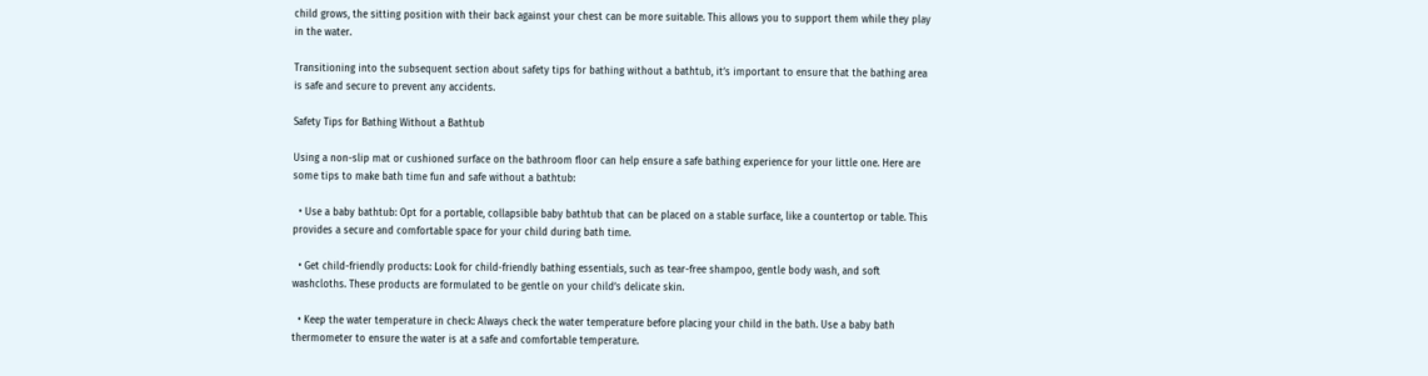child grows, the sitting position with their back against your chest can be more suitable. This allows you to support them while they play in the water.

Transitioning into the subsequent section about safety tips for bathing without a bathtub, it’s important to ensure that the bathing area is safe and secure to prevent any accidents.

Safety Tips for Bathing Without a Bathtub

Using a non-slip mat or cushioned surface on the bathroom floor can help ensure a safe bathing experience for your little one. Here are some tips to make bath time fun and safe without a bathtub:

  • Use a baby bathtub: Opt for a portable, collapsible baby bathtub that can be placed on a stable surface, like a countertop or table. This provides a secure and comfortable space for your child during bath time.

  • Get child-friendly products: Look for child-friendly bathing essentials, such as tear-free shampoo, gentle body wash, and soft washcloths. These products are formulated to be gentle on your child’s delicate skin.

  • Keep the water temperature in check: Always check the water temperature before placing your child in the bath. Use a baby bath thermometer to ensure the water is at a safe and comfortable temperature.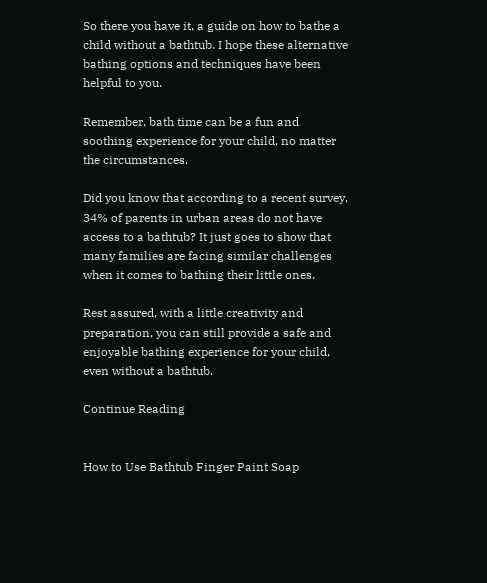So there you have it, a guide on how to bathe a child without a bathtub. I hope these alternative bathing options and techniques have been helpful to you.

Remember, bath time can be a fun and soothing experience for your child, no matter the circumstances.

Did you know that according to a recent survey, 34% of parents in urban areas do not have access to a bathtub? It just goes to show that many families are facing similar challenges when it comes to bathing their little ones.

Rest assured, with a little creativity and preparation, you can still provide a safe and enjoyable bathing experience for your child, even without a bathtub.

Continue Reading


How to Use Bathtub Finger Paint Soap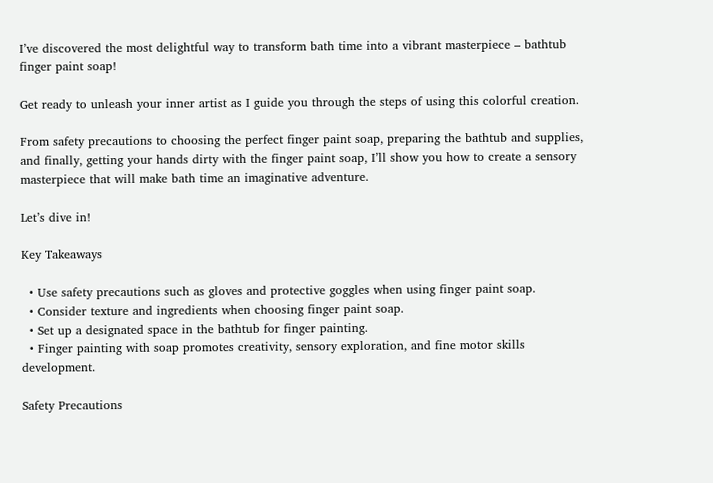I’ve discovered the most delightful way to transform bath time into a vibrant masterpiece – bathtub finger paint soap!

Get ready to unleash your inner artist as I guide you through the steps of using this colorful creation.

From safety precautions to choosing the perfect finger paint soap, preparing the bathtub and supplies, and finally, getting your hands dirty with the finger paint soap, I’ll show you how to create a sensory masterpiece that will make bath time an imaginative adventure.

Let’s dive in!

Key Takeaways

  • Use safety precautions such as gloves and protective goggles when using finger paint soap.
  • Consider texture and ingredients when choosing finger paint soap.
  • Set up a designated space in the bathtub for finger painting.
  • Finger painting with soap promotes creativity, sensory exploration, and fine motor skills development.

Safety Precautions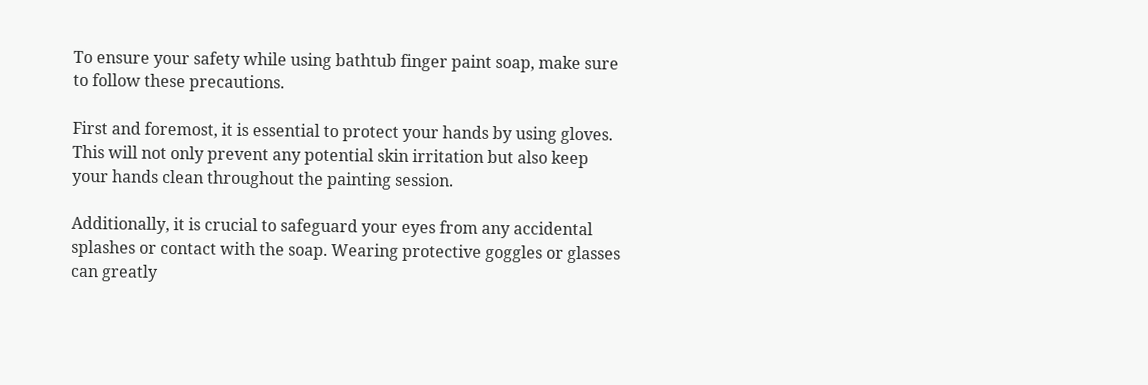To ensure your safety while using bathtub finger paint soap, make sure to follow these precautions.

First and foremost, it is essential to protect your hands by using gloves. This will not only prevent any potential skin irritation but also keep your hands clean throughout the painting session.

Additionally, it is crucial to safeguard your eyes from any accidental splashes or contact with the soap. Wearing protective goggles or glasses can greatly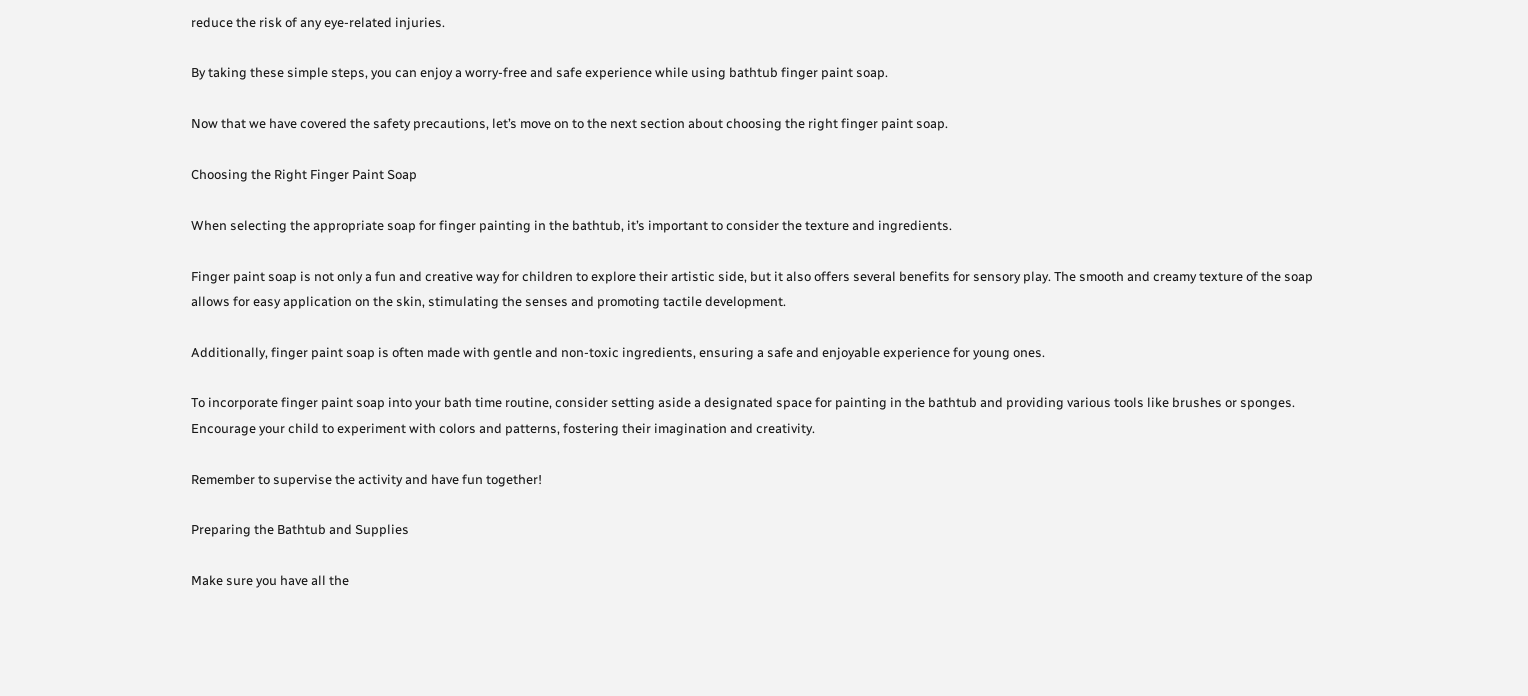reduce the risk of any eye-related injuries.

By taking these simple steps, you can enjoy a worry-free and safe experience while using bathtub finger paint soap.

Now that we have covered the safety precautions, let’s move on to the next section about choosing the right finger paint soap.

Choosing the Right Finger Paint Soap

When selecting the appropriate soap for finger painting in the bathtub, it’s important to consider the texture and ingredients.

Finger paint soap is not only a fun and creative way for children to explore their artistic side, but it also offers several benefits for sensory play. The smooth and creamy texture of the soap allows for easy application on the skin, stimulating the senses and promoting tactile development.

Additionally, finger paint soap is often made with gentle and non-toxic ingredients, ensuring a safe and enjoyable experience for young ones.

To incorporate finger paint soap into your bath time routine, consider setting aside a designated space for painting in the bathtub and providing various tools like brushes or sponges. Encourage your child to experiment with colors and patterns, fostering their imagination and creativity.

Remember to supervise the activity and have fun together!

Preparing the Bathtub and Supplies

Make sure you have all the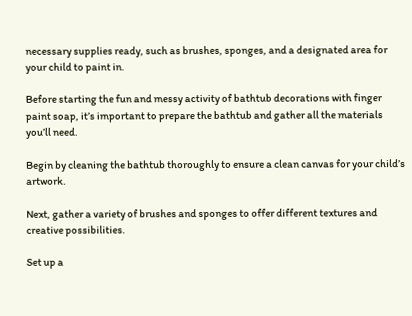necessary supplies ready, such as brushes, sponges, and a designated area for your child to paint in.

Before starting the fun and messy activity of bathtub decorations with finger paint soap, it’s important to prepare the bathtub and gather all the materials you’ll need.

Begin by cleaning the bathtub thoroughly to ensure a clean canvas for your child’s artwork.

Next, gather a variety of brushes and sponges to offer different textures and creative possibilities.

Set up a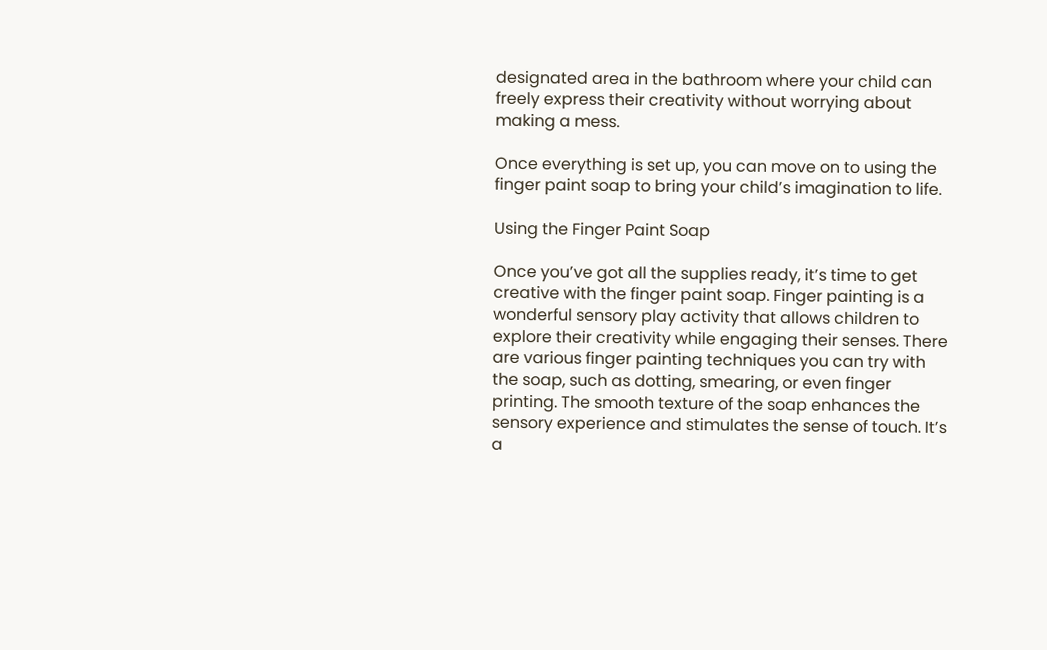designated area in the bathroom where your child can freely express their creativity without worrying about making a mess.

Once everything is set up, you can move on to using the finger paint soap to bring your child’s imagination to life.

Using the Finger Paint Soap

Once you’ve got all the supplies ready, it’s time to get creative with the finger paint soap. Finger painting is a wonderful sensory play activity that allows children to explore their creativity while engaging their senses. There are various finger painting techniques you can try with the soap, such as dotting, smearing, or even finger printing. The smooth texture of the soap enhances the sensory experience and stimulates the sense of touch. It’s a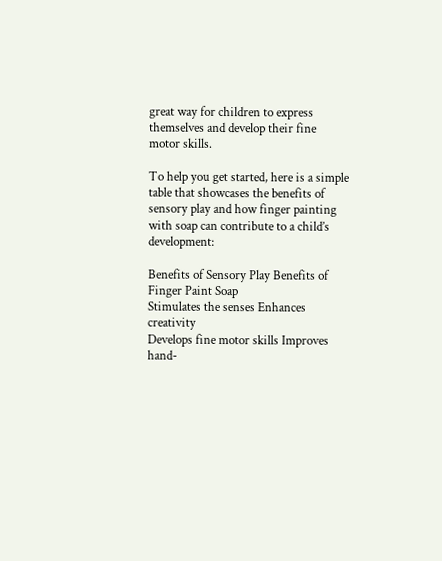great way for children to express themselves and develop their fine motor skills.

To help you get started, here is a simple table that showcases the benefits of sensory play and how finger painting with soap can contribute to a child’s development:

Benefits of Sensory Play Benefits of Finger Paint Soap
Stimulates the senses Enhances creativity
Develops fine motor skills Improves hand-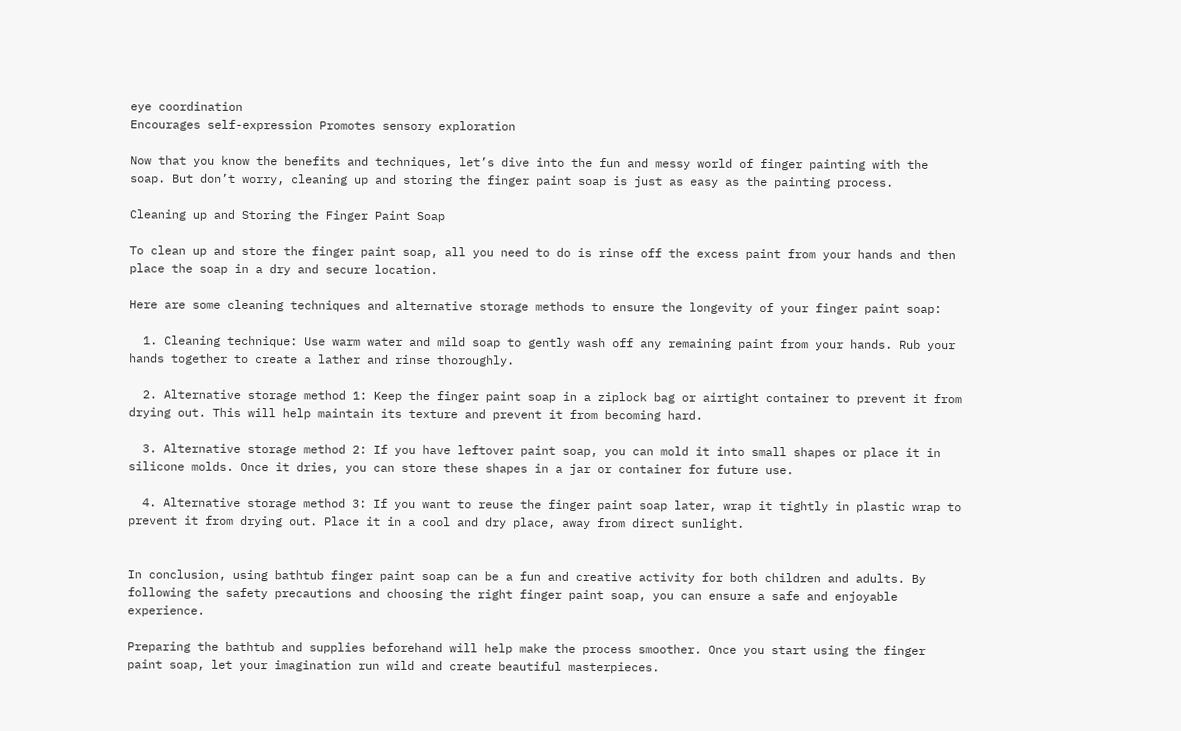eye coordination
Encourages self-expression Promotes sensory exploration

Now that you know the benefits and techniques, let’s dive into the fun and messy world of finger painting with the soap. But don’t worry, cleaning up and storing the finger paint soap is just as easy as the painting process.

Cleaning up and Storing the Finger Paint Soap

To clean up and store the finger paint soap, all you need to do is rinse off the excess paint from your hands and then place the soap in a dry and secure location.

Here are some cleaning techniques and alternative storage methods to ensure the longevity of your finger paint soap:

  1. Cleaning technique: Use warm water and mild soap to gently wash off any remaining paint from your hands. Rub your hands together to create a lather and rinse thoroughly.

  2. Alternative storage method 1: Keep the finger paint soap in a ziplock bag or airtight container to prevent it from drying out. This will help maintain its texture and prevent it from becoming hard.

  3. Alternative storage method 2: If you have leftover paint soap, you can mold it into small shapes or place it in silicone molds. Once it dries, you can store these shapes in a jar or container for future use.

  4. Alternative storage method 3: If you want to reuse the finger paint soap later, wrap it tightly in plastic wrap to prevent it from drying out. Place it in a cool and dry place, away from direct sunlight.


In conclusion, using bathtub finger paint soap can be a fun and creative activity for both children and adults. By following the safety precautions and choosing the right finger paint soap, you can ensure a safe and enjoyable experience.

Preparing the bathtub and supplies beforehand will help make the process smoother. Once you start using the finger paint soap, let your imagination run wild and create beautiful masterpieces.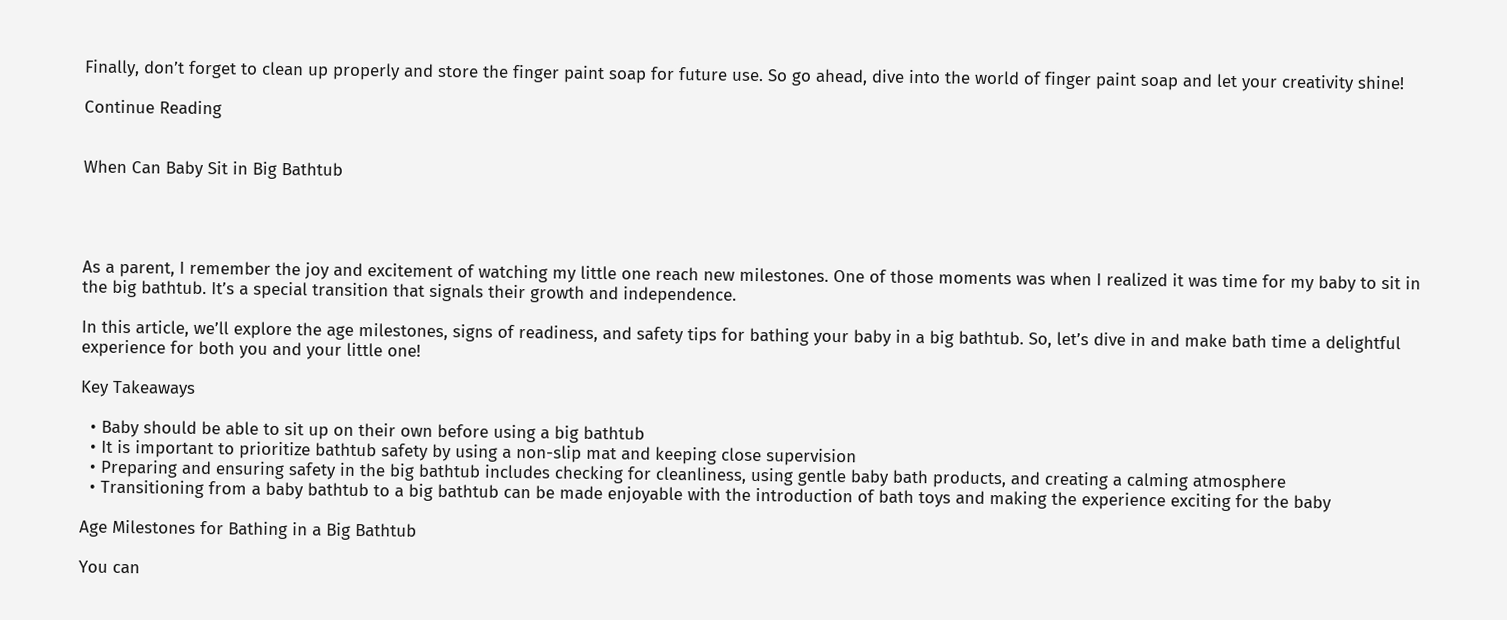Finally, don’t forget to clean up properly and store the finger paint soap for future use. So go ahead, dive into the world of finger paint soap and let your creativity shine!

Continue Reading


When Can Baby Sit in Big Bathtub




As a parent, I remember the joy and excitement of watching my little one reach new milestones. One of those moments was when I realized it was time for my baby to sit in the big bathtub. It’s a special transition that signals their growth and independence.

In this article, we’ll explore the age milestones, signs of readiness, and safety tips for bathing your baby in a big bathtub. So, let’s dive in and make bath time a delightful experience for both you and your little one!

Key Takeaways

  • Baby should be able to sit up on their own before using a big bathtub
  • It is important to prioritize bathtub safety by using a non-slip mat and keeping close supervision
  • Preparing and ensuring safety in the big bathtub includes checking for cleanliness, using gentle baby bath products, and creating a calming atmosphere
  • Transitioning from a baby bathtub to a big bathtub can be made enjoyable with the introduction of bath toys and making the experience exciting for the baby

Age Milestones for Bathing in a Big Bathtub

You can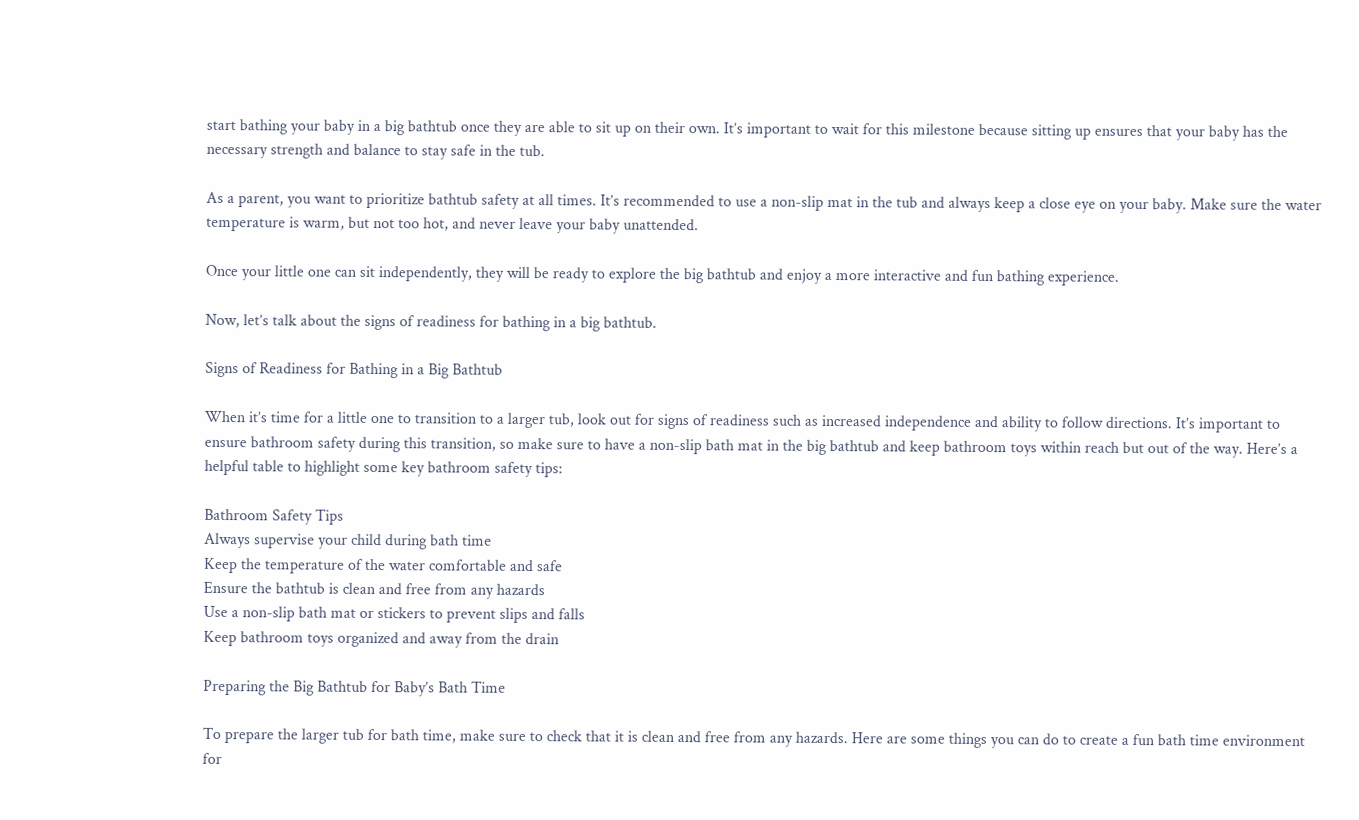start bathing your baby in a big bathtub once they are able to sit up on their own. It’s important to wait for this milestone because sitting up ensures that your baby has the necessary strength and balance to stay safe in the tub.

As a parent, you want to prioritize bathtub safety at all times. It’s recommended to use a non-slip mat in the tub and always keep a close eye on your baby. Make sure the water temperature is warm, but not too hot, and never leave your baby unattended.

Once your little one can sit independently, they will be ready to explore the big bathtub and enjoy a more interactive and fun bathing experience.

Now, let’s talk about the signs of readiness for bathing in a big bathtub.

Signs of Readiness for Bathing in a Big Bathtub

When it’s time for a little one to transition to a larger tub, look out for signs of readiness such as increased independence and ability to follow directions. It’s important to ensure bathroom safety during this transition, so make sure to have a non-slip bath mat in the big bathtub and keep bathroom toys within reach but out of the way. Here’s a helpful table to highlight some key bathroom safety tips:

Bathroom Safety Tips
Always supervise your child during bath time
Keep the temperature of the water comfortable and safe
Ensure the bathtub is clean and free from any hazards
Use a non-slip bath mat or stickers to prevent slips and falls
Keep bathroom toys organized and away from the drain

Preparing the Big Bathtub for Baby’s Bath Time

To prepare the larger tub for bath time, make sure to check that it is clean and free from any hazards. Here are some things you can do to create a fun bath time environment for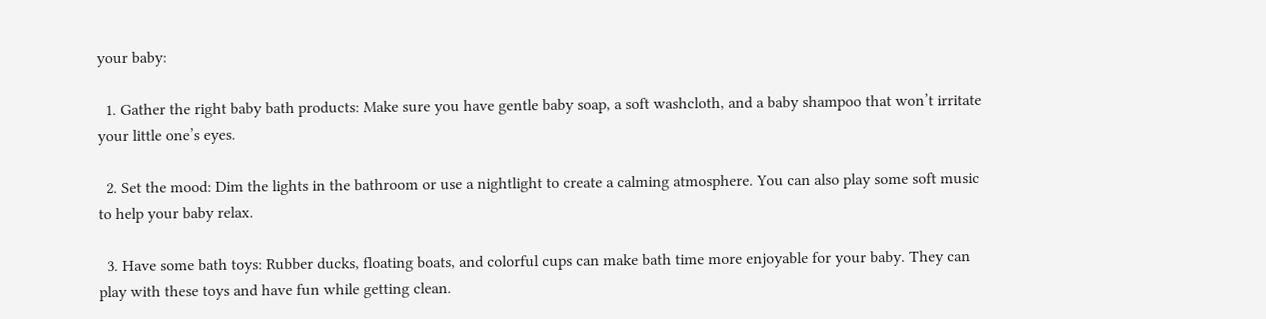your baby:

  1. Gather the right baby bath products: Make sure you have gentle baby soap, a soft washcloth, and a baby shampoo that won’t irritate your little one’s eyes.

  2. Set the mood: Dim the lights in the bathroom or use a nightlight to create a calming atmosphere. You can also play some soft music to help your baby relax.

  3. Have some bath toys: Rubber ducks, floating boats, and colorful cups can make bath time more enjoyable for your baby. They can play with these toys and have fun while getting clean.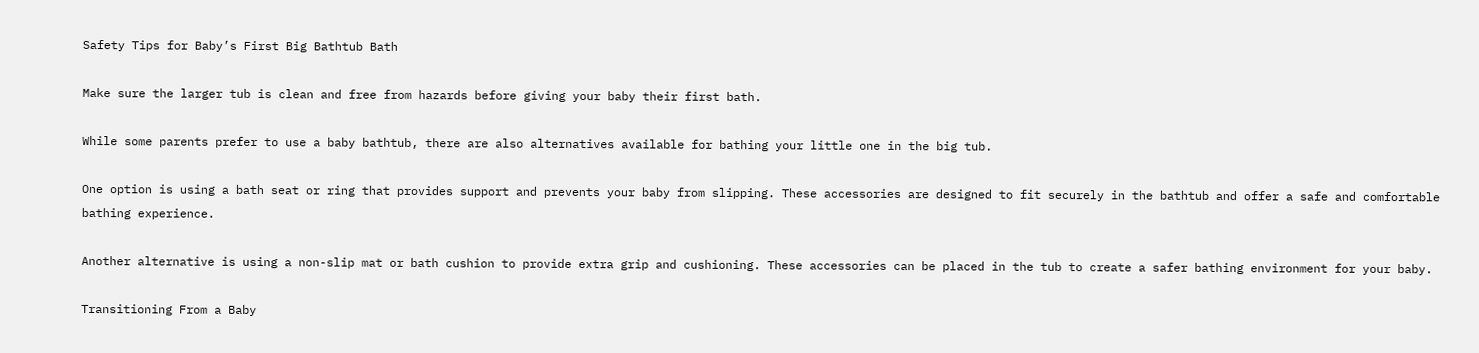Safety Tips for Baby’s First Big Bathtub Bath

Make sure the larger tub is clean and free from hazards before giving your baby their first bath.

While some parents prefer to use a baby bathtub, there are also alternatives available for bathing your little one in the big tub.

One option is using a bath seat or ring that provides support and prevents your baby from slipping. These accessories are designed to fit securely in the bathtub and offer a safe and comfortable bathing experience.

Another alternative is using a non-slip mat or bath cushion to provide extra grip and cushioning. These accessories can be placed in the tub to create a safer bathing environment for your baby.

Transitioning From a Baby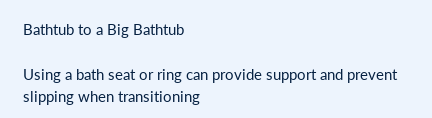Bathtub to a Big Bathtub

Using a bath seat or ring can provide support and prevent slipping when transitioning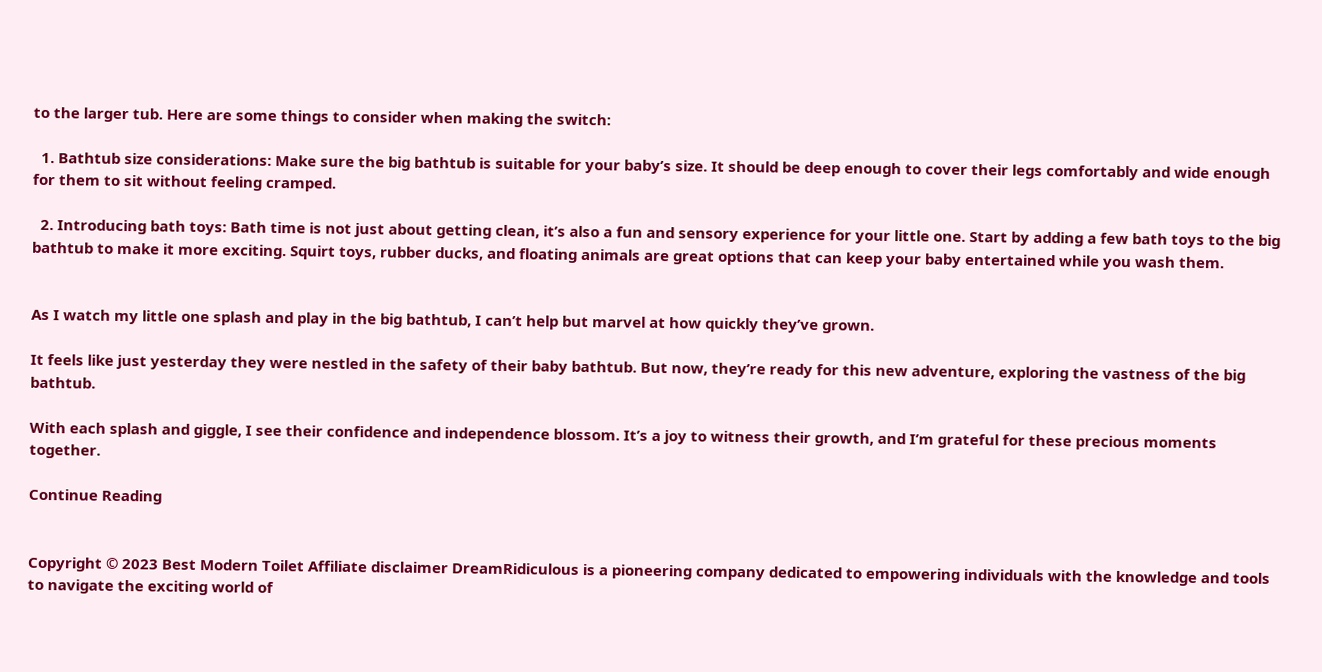to the larger tub. Here are some things to consider when making the switch:

  1. Bathtub size considerations: Make sure the big bathtub is suitable for your baby’s size. It should be deep enough to cover their legs comfortably and wide enough for them to sit without feeling cramped.

  2. Introducing bath toys: Bath time is not just about getting clean, it’s also a fun and sensory experience for your little one. Start by adding a few bath toys to the big bathtub to make it more exciting. Squirt toys, rubber ducks, and floating animals are great options that can keep your baby entertained while you wash them.


As I watch my little one splash and play in the big bathtub, I can’t help but marvel at how quickly they’ve grown.

It feels like just yesterday they were nestled in the safety of their baby bathtub. But now, they’re ready for this new adventure, exploring the vastness of the big bathtub.

With each splash and giggle, I see their confidence and independence blossom. It’s a joy to witness their growth, and I’m grateful for these precious moments together.

Continue Reading


Copyright © 2023 Best Modern Toilet Affiliate disclaimer DreamRidiculous is a pioneering company dedicated to empowering individuals with the knowledge and tools to navigate the exciting world of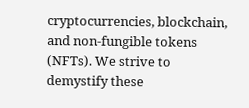cryptocurrencies, blockchain, and non-fungible tokens (NFTs). We strive to demystify these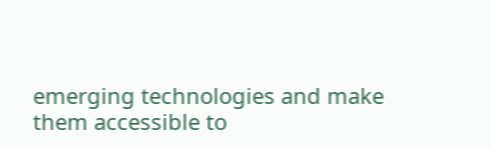emerging technologies and make them accessible to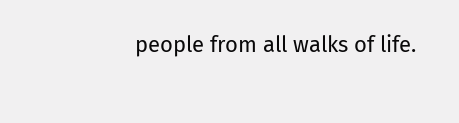people from all walks of life.